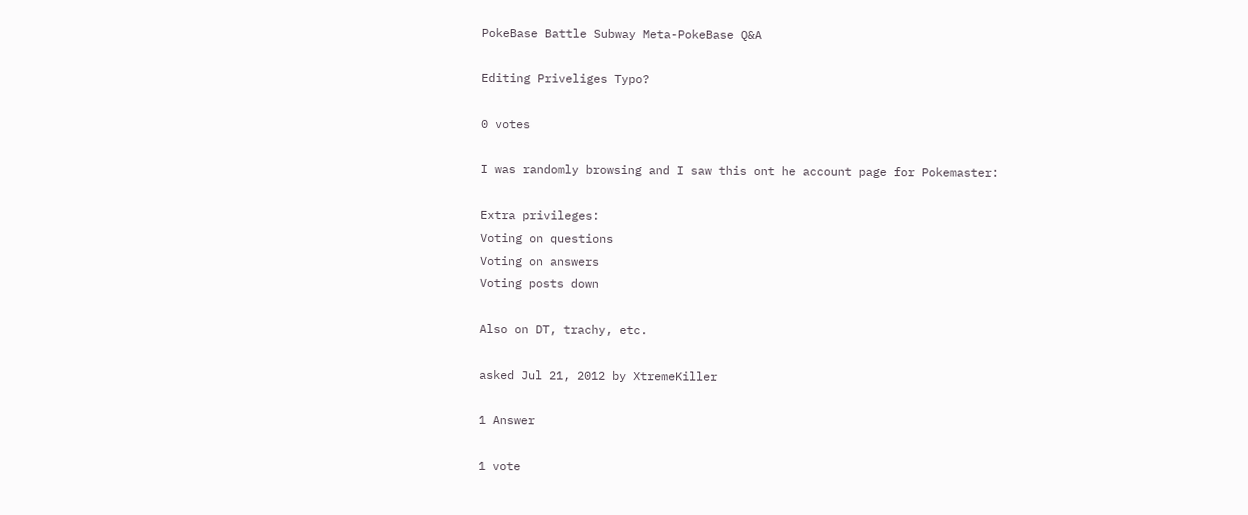PokeBase Battle Subway Meta-PokeBase Q&A

Editing Priveliges Typo?

0 votes

I was randomly browsing and I saw this ont he account page for Pokemaster:

Extra privileges:
Voting on questions
Voting on answers
Voting posts down

Also on DT, trachy, etc.

asked Jul 21, 2012 by XtremeKiller

1 Answer

1 vote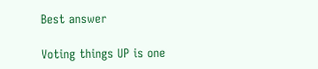Best answer

Voting things UP is one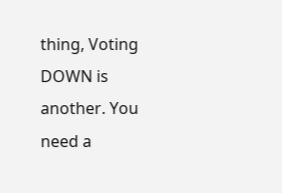thing, Voting DOWN is another. You need a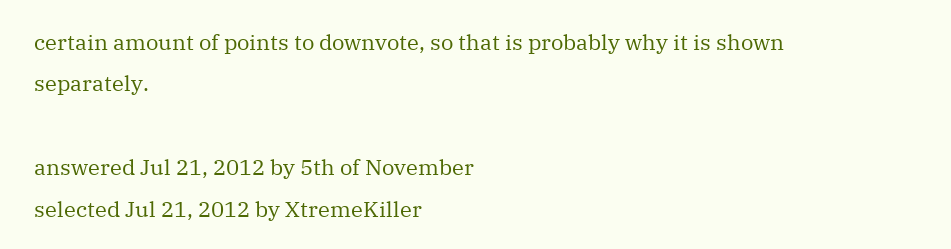certain amount of points to downvote, so that is probably why it is shown separately.

answered Jul 21, 2012 by 5th of November
selected Jul 21, 2012 by XtremeKiller